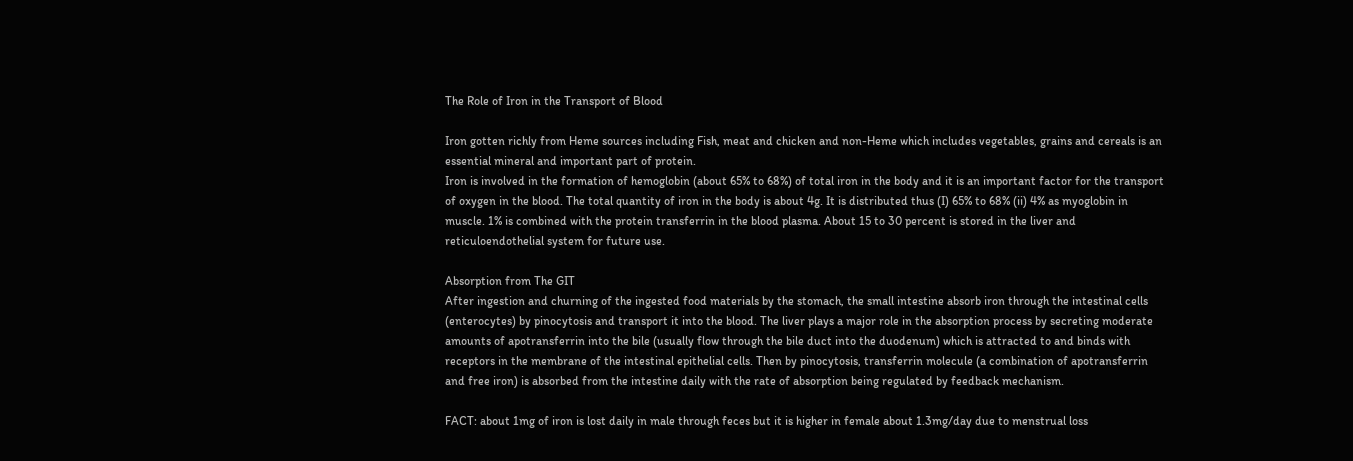The Role of Iron in the Transport of Blood

Iron gotten richly from Heme sources including Fish, meat and chicken and non-Heme which includes vegetables, grains and cereals is an essential mineral and important part of protein.
Iron is involved in the formation of hemoglobin (about 65% to 68%) of total iron in the body and it is an important factor for the transport of oxygen in the blood. The total quantity of iron in the body is about 4g. It is distributed thus (I) 65% to 68% (ii) 4% as myoglobin in muscle. 1% is combined with the protein transferrin in the blood plasma. About 15 to 30 percent is stored in the liver and reticuloendothelial system for future use.

Absorption from The GIT
After ingestion and churning of the ingested food materials by the stomach, the small intestine absorb iron through the intestinal cells (enterocytes) by pinocytosis and transport it into the blood. The liver plays a major role in the absorption process by secreting moderate amounts of apotransferrin into the bile (usually flow through the bile duct into the duodenum) which is attracted to and binds with receptors in the membrane of the intestinal epithelial cells. Then by pinocytosis, transferrin molecule (a combination of apotransferrin and free iron) is absorbed from the intestine daily with the rate of absorption being regulated by feedback mechanism.

FACT: about 1mg of iron is lost daily in male through feces but it is higher in female about 1.3mg/day due to menstrual loss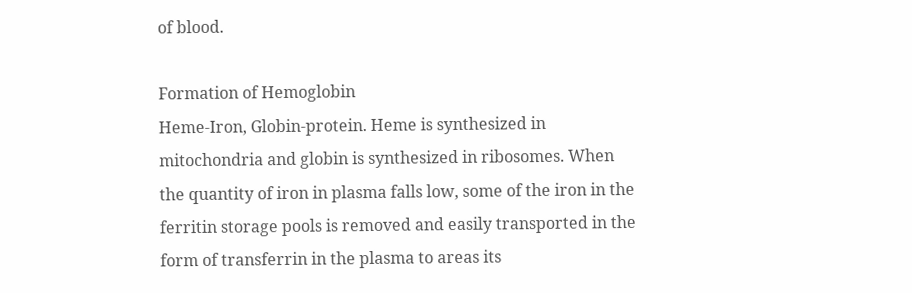of blood.

Formation of Hemoglobin
Heme-Iron, Globin-protein. Heme is synthesized in mitochondria and globin is synthesized in ribosomes. When the quantity of iron in plasma falls low, some of the iron in the ferritin storage pools is removed and easily transported in the form of transferrin in the plasma to areas its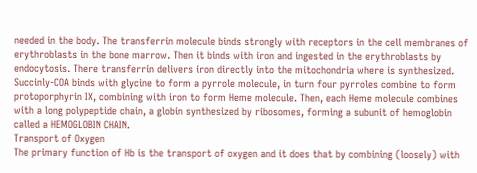needed in the body. The transferrin molecule binds strongly with receptors in the cell membranes of erythroblasts in the bone marrow. Then it binds with iron and ingested in the erythroblasts by endocytosis. There transferrin delivers iron directly into the mitochondria where is synthesized.
Succinly-COA binds with glycine to form a pyrrole molecule, in turn four pyrroles combine to form protoporphyrin IX, combining with iron to form Heme molecule. Then, each Heme molecule combines with a long polypeptide chain, a globin synthesized by ribosomes, forming a subunit of hemoglobin called a HEMOGLOBIN CHAIN.
Transport of Oxygen
The primary function of Hb is the transport of oxygen and it does that by combining (loosely) with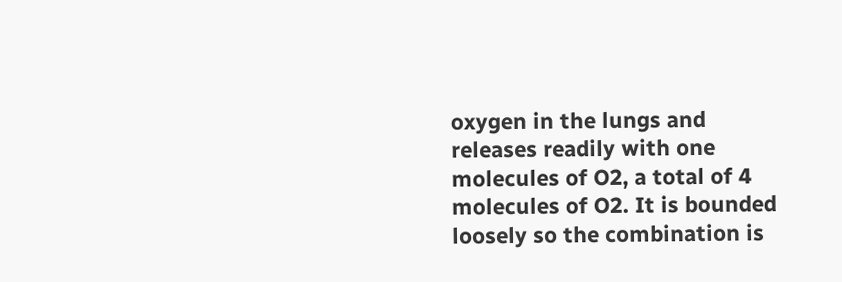oxygen in the lungs and releases readily with one molecules of O2, a total of 4 molecules of O2. It is bounded loosely so the combination is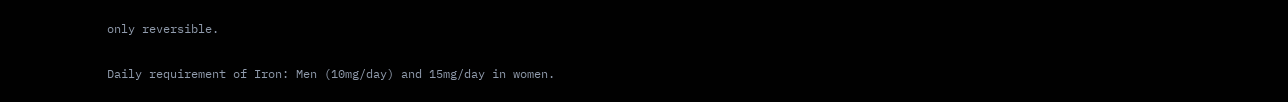only reversible.

Daily requirement of Iron: Men (10mg/day) and 15mg/day in women.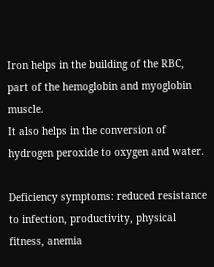Iron helps in the building of the RBC, part of the hemoglobin and myoglobin muscle.
It also helps in the conversion of hydrogen peroxide to oxygen and water.

Deficiency symptoms: reduced resistance to infection, productivity, physical fitness, anemia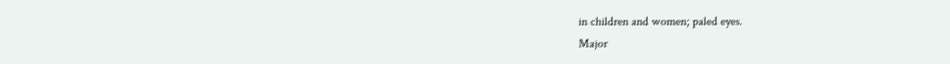in children and women; paled eyes.
Major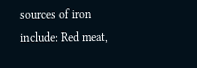sources of iron include: Red meat,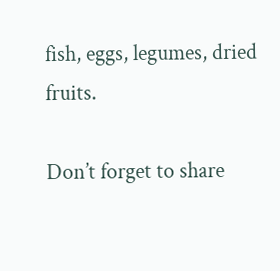fish, eggs, legumes, dried fruits.

Don’t forget to share